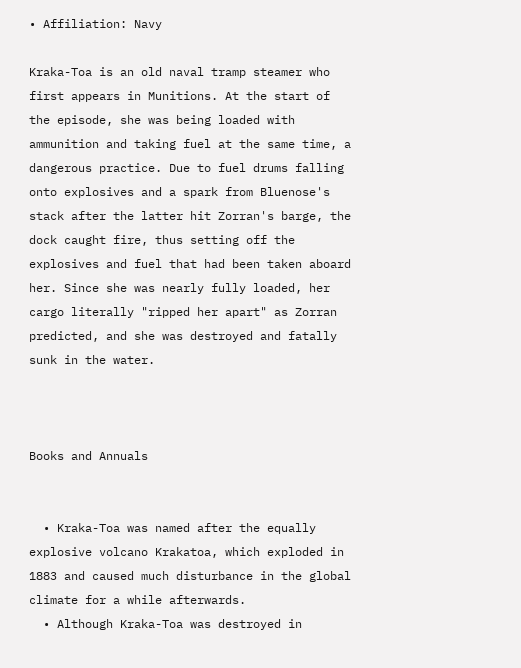• Affiliation: Navy

Kraka-Toa is an old naval tramp steamer who first appears in Munitions. At the start of the episode, she was being loaded with ammunition and taking fuel at the same time, a dangerous practice. Due to fuel drums falling onto explosives and a spark from Bluenose's stack after the latter hit Zorran's barge, the dock caught fire, thus setting off the explosives and fuel that had been taken aboard her. Since she was nearly fully loaded, her cargo literally "ripped her apart" as Zorran predicted, and she was destroyed and fatally sunk in the water.



Books and Annuals


  • Kraka-Toa was named after the equally explosive volcano Krakatoa, which exploded in 1883 and caused much disturbance in the global climate for a while afterwards.
  • Although Kraka-Toa was destroyed in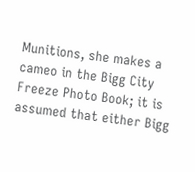Munitions, she makes a cameo in the Bigg City Freeze Photo Book; it is assumed that either Bigg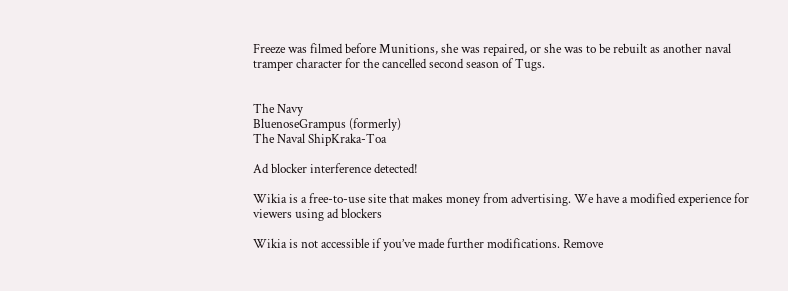Freeze was filmed before Munitions, she was repaired, or she was to be rebuilt as another naval tramper character for the cancelled second season of Tugs.


The Navy
BluenoseGrampus (formerly)
The Naval ShipKraka-Toa

Ad blocker interference detected!

Wikia is a free-to-use site that makes money from advertising. We have a modified experience for viewers using ad blockers

Wikia is not accessible if you’ve made further modifications. Remove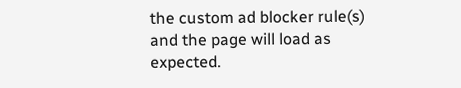the custom ad blocker rule(s) and the page will load as expected.